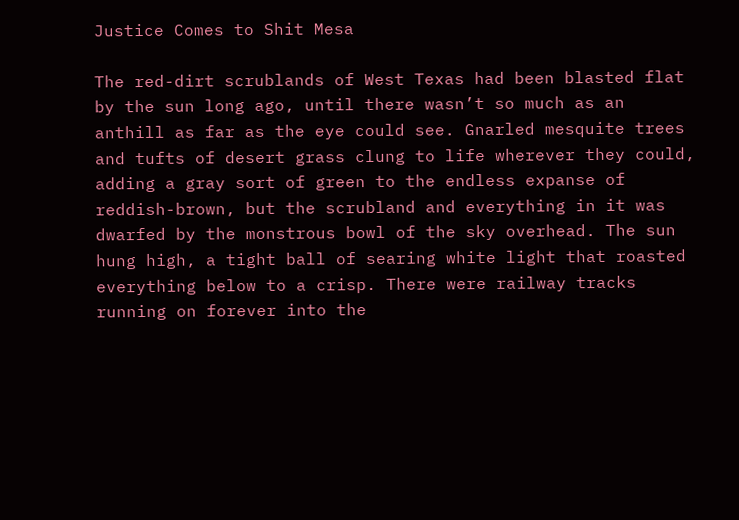Justice Comes to Shit Mesa

The red-dirt scrublands of West Texas had been blasted flat by the sun long ago, until there wasn’t so much as an anthill as far as the eye could see. Gnarled mesquite trees and tufts of desert grass clung to life wherever they could, adding a gray sort of green to the endless expanse of reddish-brown, but the scrubland and everything in it was dwarfed by the monstrous bowl of the sky overhead. The sun hung high, a tight ball of searing white light that roasted everything below to a crisp. There were railway tracks running on forever into the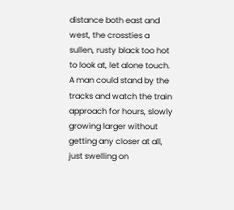distance both east and west, the crossties a sullen, rusty black too hot to look at, let alone touch. A man could stand by the tracks and watch the train approach for hours, slowly growing larger without getting any closer at all, just swelling on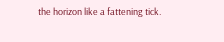the horizon like a fattening tick.